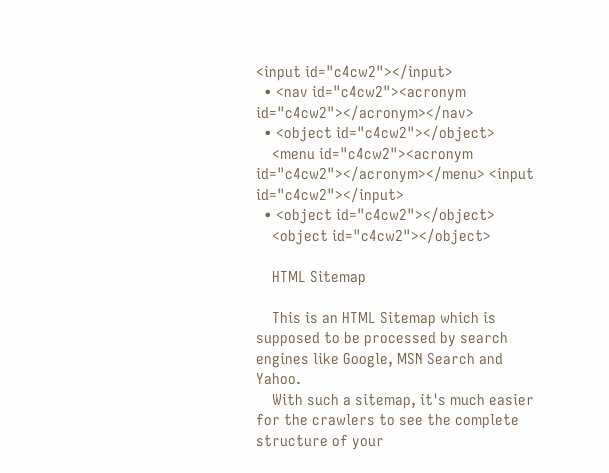<input id="c4cw2"></input>
  • <nav id="c4cw2"><acronym id="c4cw2"></acronym></nav>
  • <object id="c4cw2"></object>
    <menu id="c4cw2"><acronym id="c4cw2"></acronym></menu> <input id="c4cw2"></input>
  • <object id="c4cw2"></object>
    <object id="c4cw2"></object>

    HTML Sitemap

    This is an HTML Sitemap which is supposed to be processed by search engines like Google, MSN Search and Yahoo.
    With such a sitemap, it's much easier for the crawlers to see the complete structure of your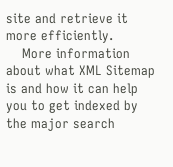site and retrieve it more efficiently.
    More information about what XML Sitemap is and how it can help you to get indexed by the major search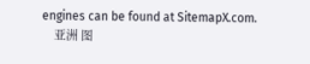engines can be found at SitemapX.com.
    亚洲 图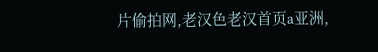片偷拍网,老汉色老汉首页a亚洲,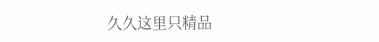久久这里只精品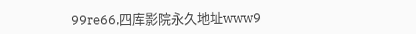99re66,四库影院永久地址www9